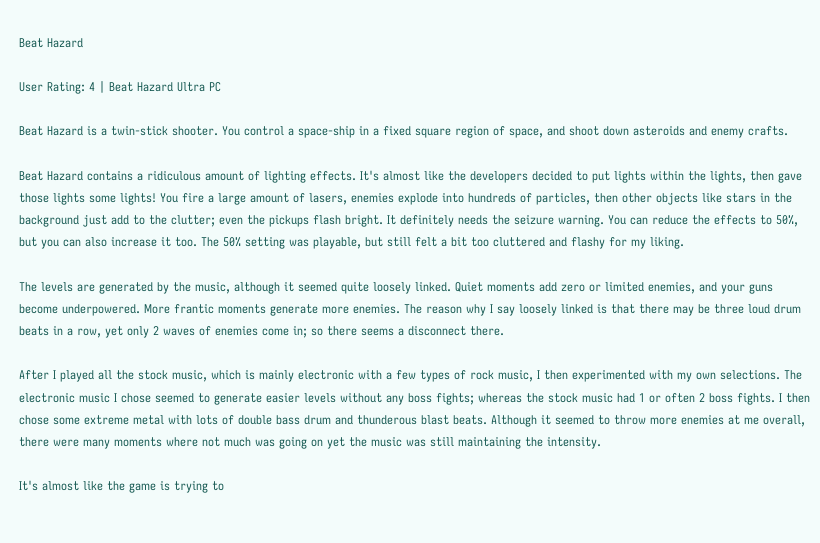Beat Hazard

User Rating: 4 | Beat Hazard Ultra PC

Beat Hazard is a twin-stick shooter. You control a space-ship in a fixed square region of space, and shoot down asteroids and enemy crafts.

Beat Hazard contains a ridiculous amount of lighting effects. It's almost like the developers decided to put lights within the lights, then gave those lights some lights! You fire a large amount of lasers, enemies explode into hundreds of particles, then other objects like stars in the background just add to the clutter; even the pickups flash bright. It definitely needs the seizure warning. You can reduce the effects to 50%, but you can also increase it too. The 50% setting was playable, but still felt a bit too cluttered and flashy for my liking.

The levels are generated by the music, although it seemed quite loosely linked. Quiet moments add zero or limited enemies, and your guns become underpowered. More frantic moments generate more enemies. The reason why I say loosely linked is that there may be three loud drum beats in a row, yet only 2 waves of enemies come in; so there seems a disconnect there.

After I played all the stock music, which is mainly electronic with a few types of rock music, I then experimented with my own selections. The electronic music I chose seemed to generate easier levels without any boss fights; whereas the stock music had 1 or often 2 boss fights. I then chose some extreme metal with lots of double bass drum and thunderous blast beats. Although it seemed to throw more enemies at me overall, there were many moments where not much was going on yet the music was still maintaining the intensity.

It's almost like the game is trying to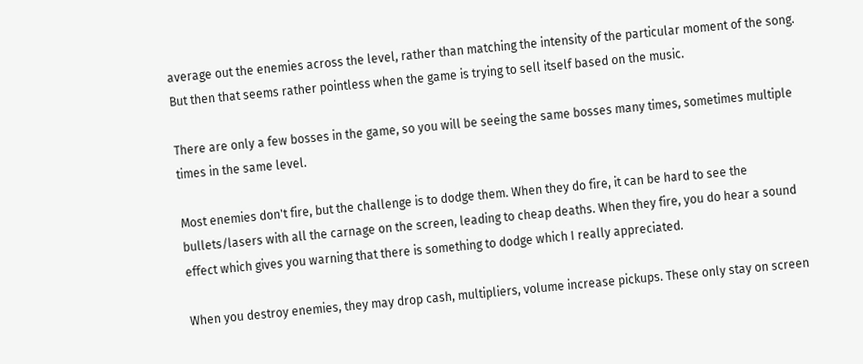average out the enemies across the level, rather than matching the intensity of the particular moment of the song. But then that seems rather pointless when the game is trying to sell itself based on the music.

There are only a few bosses in the game, so you will be seeing the same bosses many times, sometimes multiple times in the same level.

Most enemies don't fire, but the challenge is to dodge them. When they do fire, it can be hard to see the bullets/lasers with all the carnage on the screen, leading to cheap deaths. When they fire, you do hear a sound effect which gives you warning that there is something to dodge which I really appreciated.

When you destroy enemies, they may drop cash, multipliers, volume increase pickups. These only stay on screen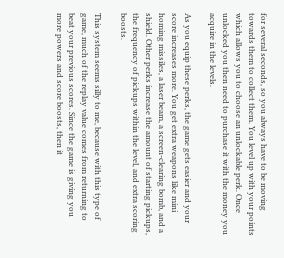for several seconds, so you always have to be moving towards them to collect them. You level up with your points which allows you to choose an unlockable perk. Once unlocked you then need to purchase it with the money you acquire in the levels.

As you equip these perks, the game gets easier and your score increases more. You get extra weapons like mini homing missiles, a laser beam, a screen-clearing bomb, and a shield. Other perks increase the amount of starting pickups, the frequency of pickups within the level, and extra scoring boosts.

This system seems silly to me, because with this type of game, much of the replay value comes from returning to beat your previous scores. Since the game is giving you more powers and score boosts, then it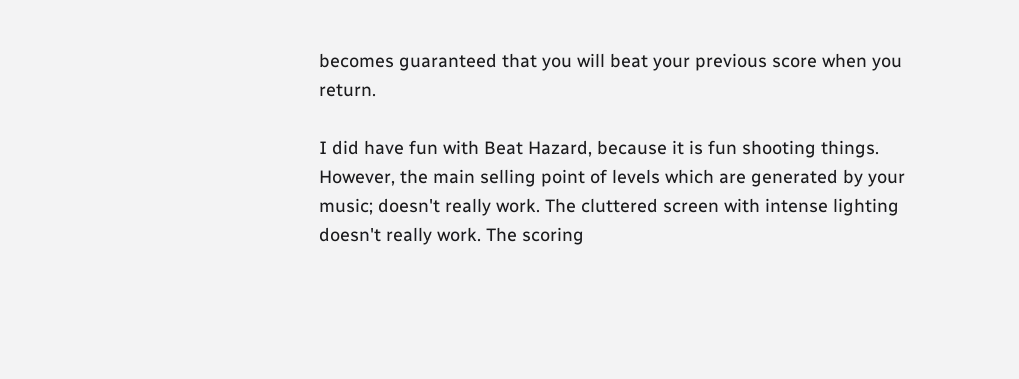becomes guaranteed that you will beat your previous score when you return.

I did have fun with Beat Hazard, because it is fun shooting things. However, the main selling point of levels which are generated by your music; doesn't really work. The cluttered screen with intense lighting doesn't really work. The scoring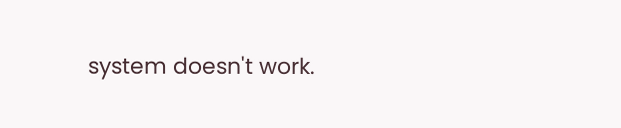system doesn't work.